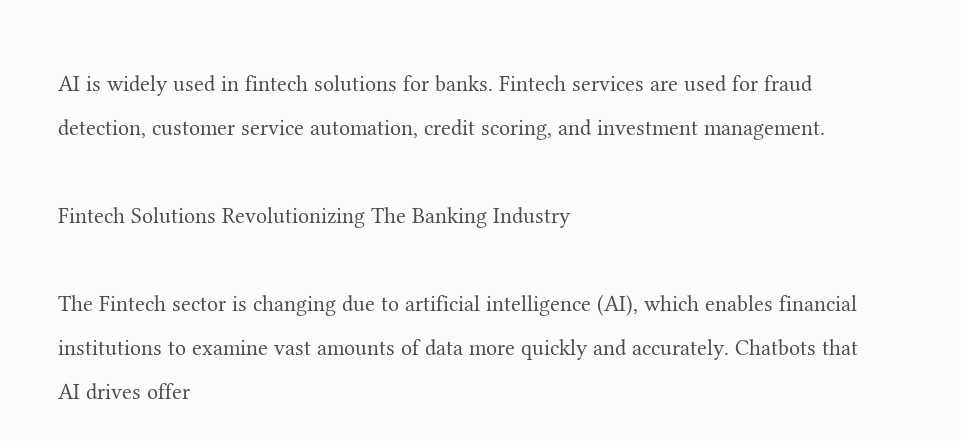AI is widely used in fintech solutions for banks. Fintech services are used for fraud detection, customer service automation, credit scoring, and investment management.

Fintech Solutions Revolutionizing The Banking Industry

The Fintech sector is changing due to artificial intelligence (AI), which enables financial institutions to examine vast amounts of data more quickly and accurately. Chatbots that AI drives offer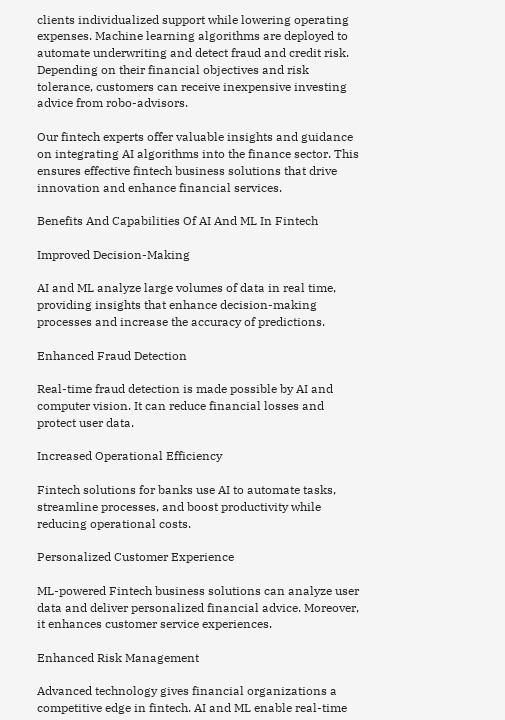clients individualized support while lowering operating expenses. Machine learning algorithms are deployed to automate underwriting and detect fraud and credit risk. Depending on their financial objectives and risk tolerance, customers can receive inexpensive investing advice from robo-advisors.

Our fintech experts offer valuable insights and guidance on integrating AI algorithms into the finance sector. This ensures effective fintech business solutions that drive innovation and enhance financial services.

Benefits And Capabilities Of AI And ML In Fintech

Improved Decision-Making

AI and ML analyze large volumes of data in real time, providing insights that enhance decision-making processes and increase the accuracy of predictions.

Enhanced Fraud Detection

Real-time fraud detection is made possible by AI and computer vision. It can reduce financial losses and protect user data.

Increased Operational Efficiency

Fintech solutions for banks use AI to automate tasks, streamline processes, and boost productivity while reducing operational costs.

Personalized Customer Experience

ML-powered Fintech business solutions can analyze user data and deliver personalized financial advice. Moreover, it enhances customer service experiences.

Enhanced Risk Management

Advanced technology gives financial organizations a competitive edge in fintech. AI and ML enable real-time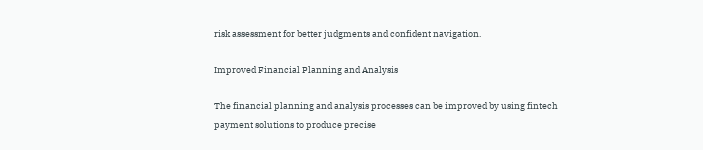risk assessment for better judgments and confident navigation.

Improved Financial Planning and Analysis

The financial planning and analysis processes can be improved by using fintech payment solutions to produce precise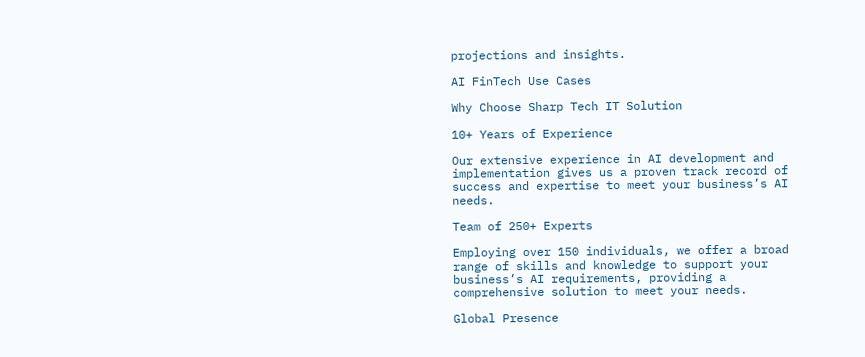projections and insights.

AI FinTech Use Cases

Why Choose Sharp Tech IT Solution

10+ Years of Experience

Our extensive experience in AI development and implementation gives us a proven track record of success and expertise to meet your business’s AI needs.

Team of 250+ Experts

Employing over 150 individuals, we offer a broad range of skills and knowledge to support your business’s AI requirements, providing a comprehensive solution to meet your needs.

Global Presence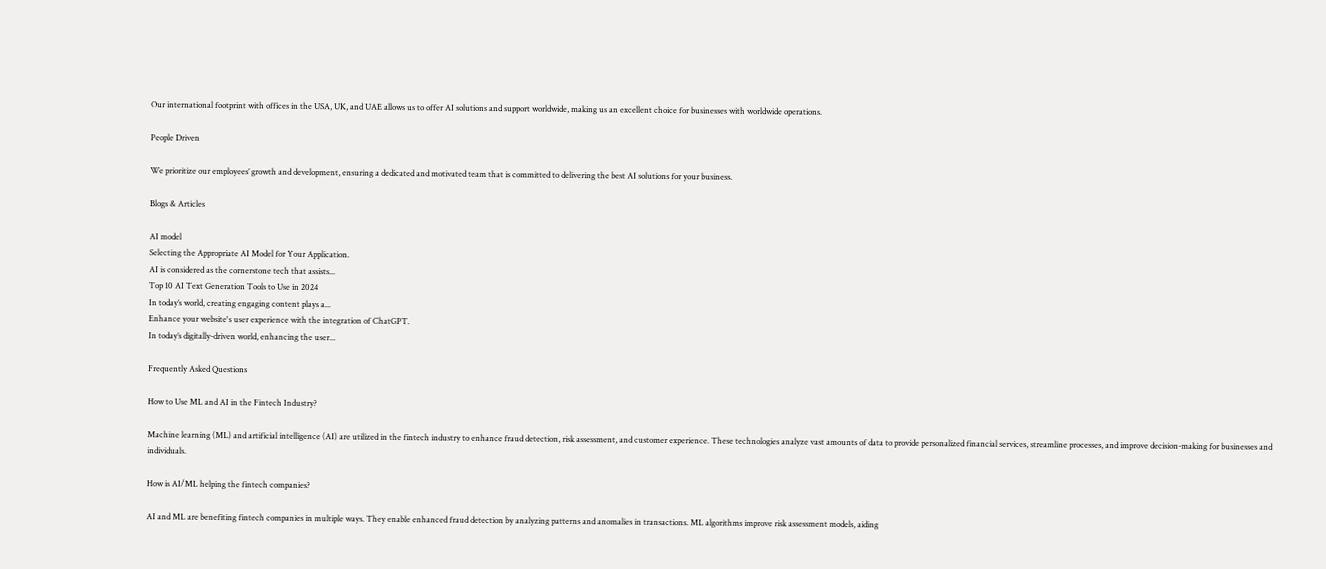Our international footprint with offices in the USA, UK, and UAE allows us to offer AI solutions and support worldwide, making us an excellent choice for businesses with worldwide operations.

People Driven

We prioritize our employees’ growth and development, ensuring a dedicated and motivated team that is committed to delivering the best AI solutions for your business.

Blogs & Articles

AI model
Selecting the Appropriate AI Model for Your Application.
AI is considered as the cornerstone tech that assists...
Top 10 AI Text Generation Tools to Use in 2024
In today’s world, creating engaging content plays a...
Enhance your website's user experience with the integration of ChatGPT.
In today’s digitally-driven world, enhancing the user...

Frequently Asked Questions

How to Use ML and AI in the Fintech Industry?

Machine learning (ML) and artificial intelligence (AI) are utilized in the fintech industry to enhance fraud detection, risk assessment, and customer experience. These technologies analyze vast amounts of data to provide personalized financial services, streamline processes, and improve decision-making for businesses and individuals.

How is AI/ML helping the fintech companies?

AI and ML are benefiting fintech companies in multiple ways. They enable enhanced fraud detection by analyzing patterns and anomalies in transactions. ML algorithms improve risk assessment models, aiding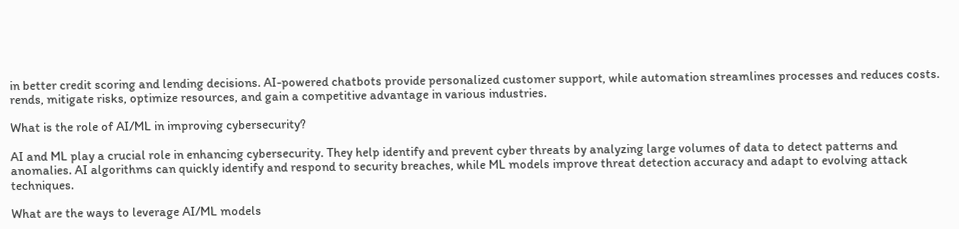in better credit scoring and lending decisions. AI-powered chatbots provide personalized customer support, while automation streamlines processes and reduces costs.
rends, mitigate risks, optimize resources, and gain a competitive advantage in various industries.

What is the role of AI/ML in improving cybersecurity?

AI and ML play a crucial role in enhancing cybersecurity. They help identify and prevent cyber threats by analyzing large volumes of data to detect patterns and anomalies. AI algorithms can quickly identify and respond to security breaches, while ML models improve threat detection accuracy and adapt to evolving attack techniques.

What are the ways to leverage AI/ML models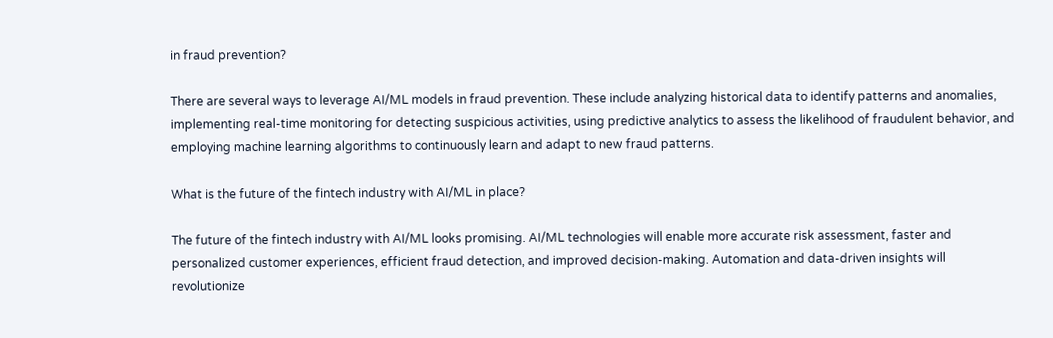in fraud prevention?

There are several ways to leverage AI/ML models in fraud prevention. These include analyzing historical data to identify patterns and anomalies, implementing real-time monitoring for detecting suspicious activities, using predictive analytics to assess the likelihood of fraudulent behavior, and employing machine learning algorithms to continuously learn and adapt to new fraud patterns.

What is the future of the fintech industry with AI/ML in place?

The future of the fintech industry with AI/ML looks promising. AI/ML technologies will enable more accurate risk assessment, faster and personalized customer experiences, efficient fraud detection, and improved decision-making. Automation and data-driven insights will revolutionize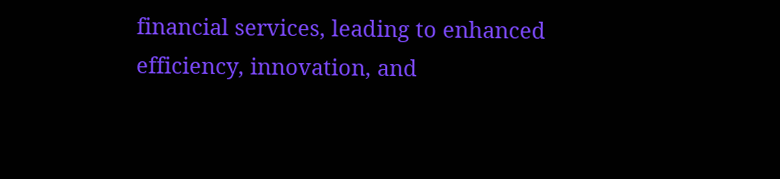financial services, leading to enhanced efficiency, innovation, and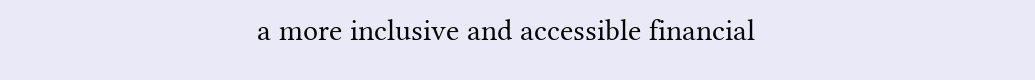a more inclusive and accessible financial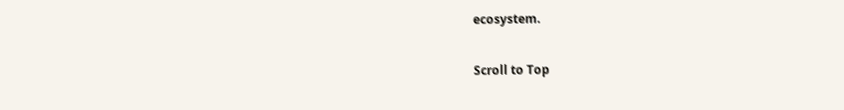ecosystem.

Scroll to Top